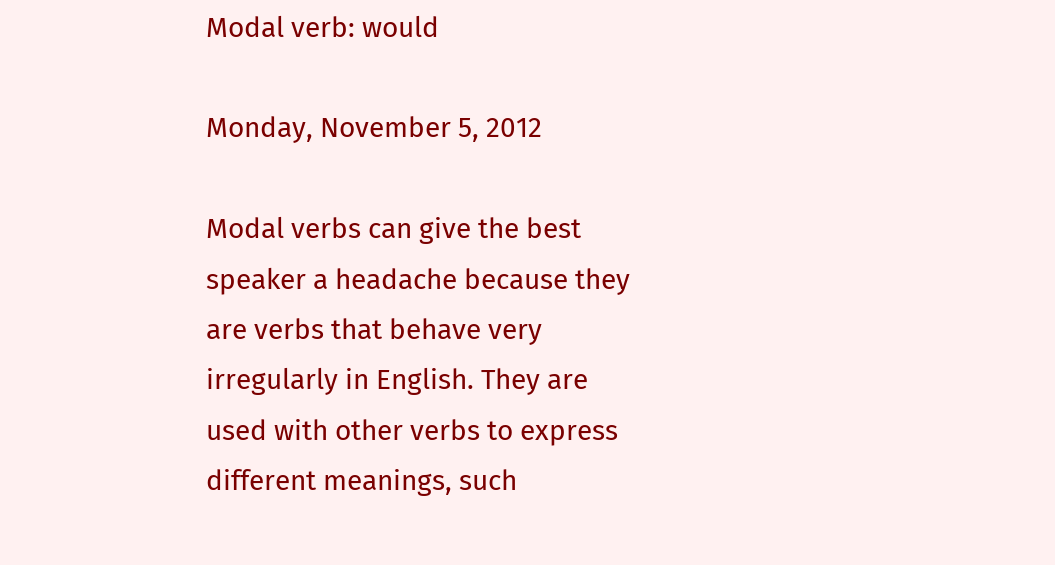Modal verb: would

Monday, November 5, 2012

Modal verbs can give the best speaker a headache because they are verbs that behave very irregularly in English. They are used with other verbs to express different meanings, such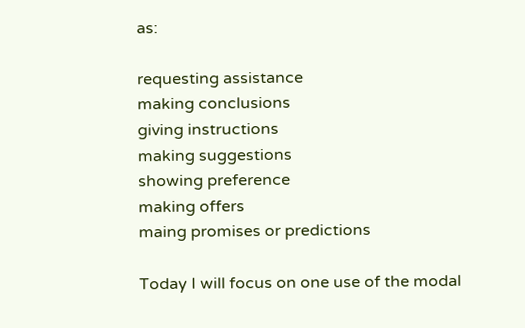as:

requesting assistance
making conclusions
giving instructions
making suggestions
showing preference
making offers
maing promises or predictions

Today I will focus on one use of the modal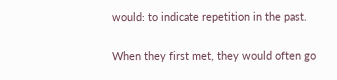would: to indicate repetition in the past.

When they first met, they would often go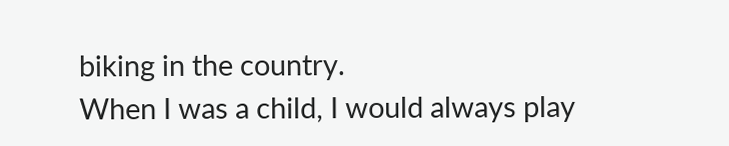biking in the country.
When I was a child, I would always play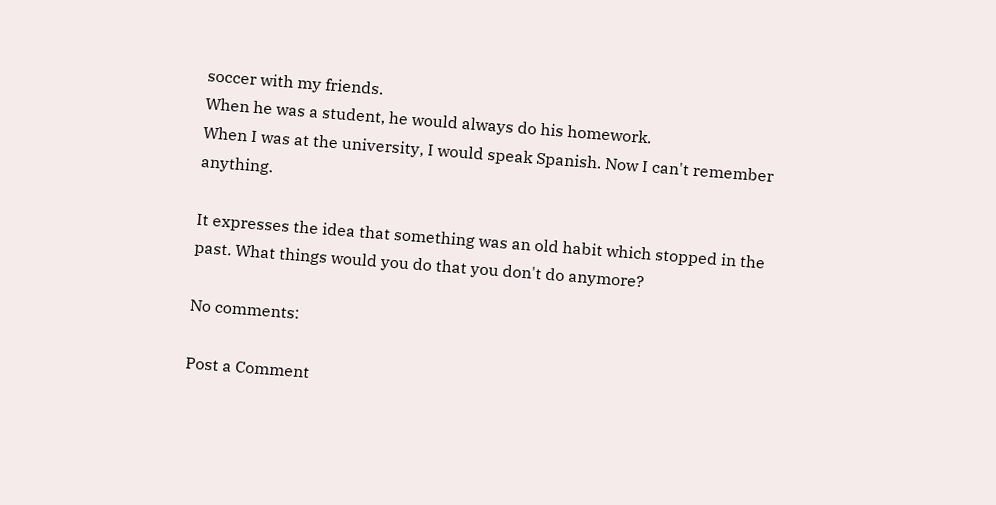soccer with my friends.
When he was a student, he would always do his homework.
When I was at the university, I would speak Spanish. Now I can't remember anything.

It expresses the idea that something was an old habit which stopped in the past. What things would you do that you don't do anymore?

No comments:

Post a Comment